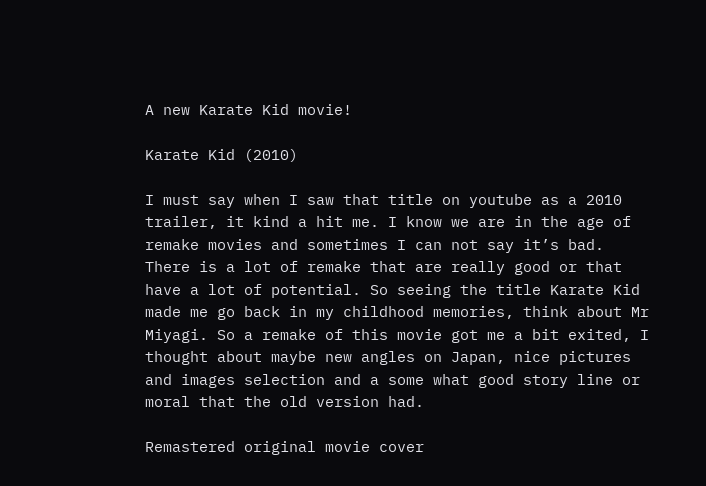A new Karate Kid movie!

Karate Kid (2010)

I must say when I saw that title on youtube as a 2010 trailer, it kind a hit me. I know we are in the age of remake movies and sometimes I can not say it’s bad. There is a lot of remake that are really good or that have a lot of potential. So seeing the title Karate Kid made me go back in my childhood memories, think about Mr Miyagi. So a remake of this movie got me a bit exited, I thought about maybe new angles on Japan, nice pictures and images selection and a some what good story line or moral that the old version had.

Remastered original movie cover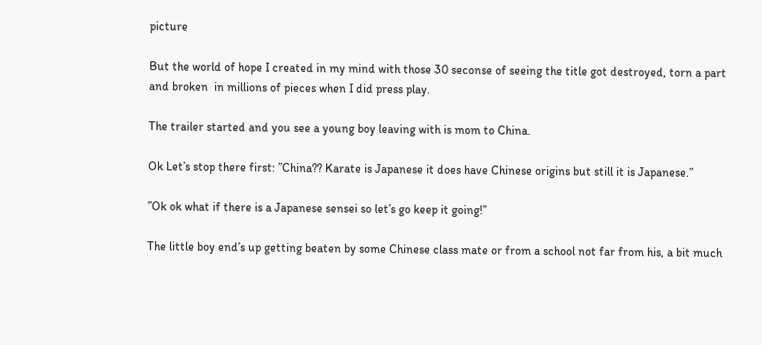picture

But the world of hope I created in my mind with those 30 seconse of seeing the title got destroyed, torn a part and broken  in millions of pieces when I did press play.

The trailer started and you see a young boy leaving with is mom to China.

Ok Let’s stop there first: ”China?? Karate is Japanese it does have Chinese origins but still it is Japanese.”

”Ok ok what if there is a Japanese sensei so let’s go keep it going!”

The little boy end’s up getting beaten by some Chinese class mate or from a school not far from his, a bit much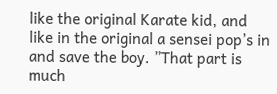like the original Karate kid, and like in the original a sensei pop’s in and save the boy. ”That part is much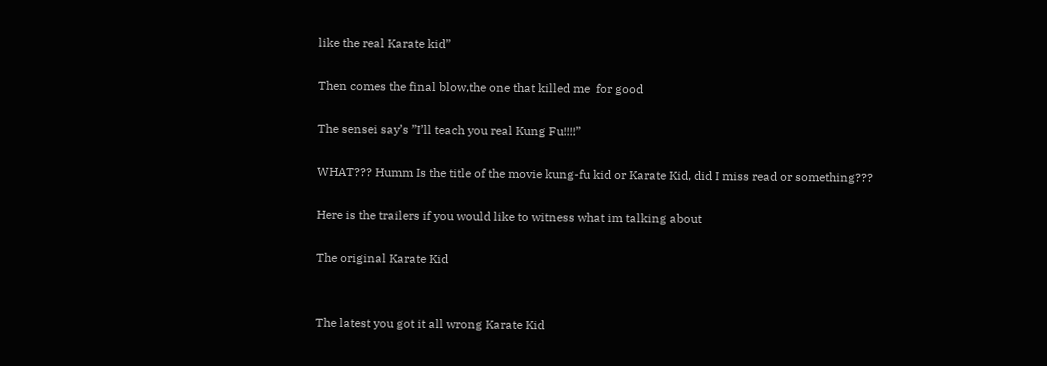like the real Karate kid”

Then comes the final blow,the one that killed me  for good

The sensei say’s ”I’ll teach you real Kung Fu!!!!”

WHAT??? Humm Is the title of the movie kung-fu kid or Karate Kid, did I miss read or something???

Here is the trailers if you would like to witness what im talking about

The original Karate Kid


The latest you got it all wrong Karate Kid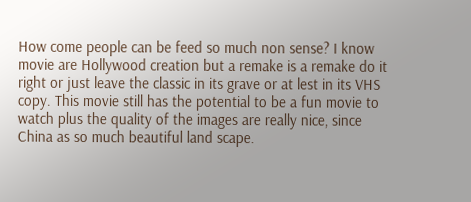How come people can be feed so much non sense? I know movie are Hollywood creation but a remake is a remake do it right or just leave the classic in its grave or at lest in its VHS copy. This movie still has the potential to be a fun movie to watch plus the quality of the images are really nice, since China as so much beautiful land scape.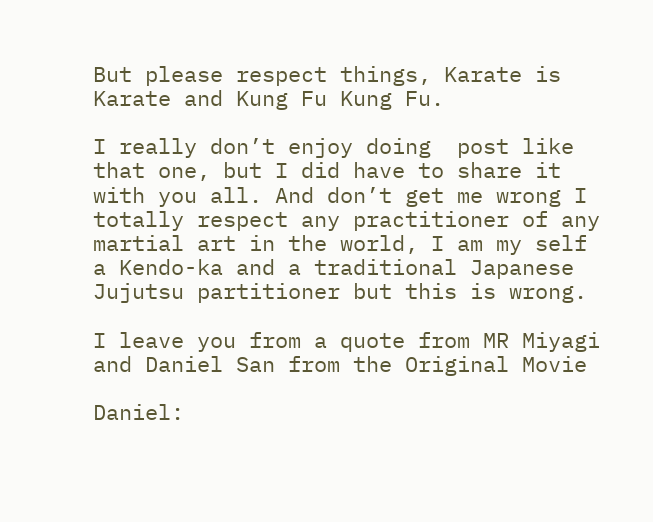But please respect things, Karate is Karate and Kung Fu Kung Fu.

I really don’t enjoy doing  post like that one, but I did have to share it with you all. And don’t get me wrong I totally respect any practitioner of any martial art in the world, I am my self a Kendo-ka and a traditional Japanese Jujutsu partitioner but this is wrong.

I leave you from a quote from MR Miyagi and Daniel San from the Original Movie

Daniel: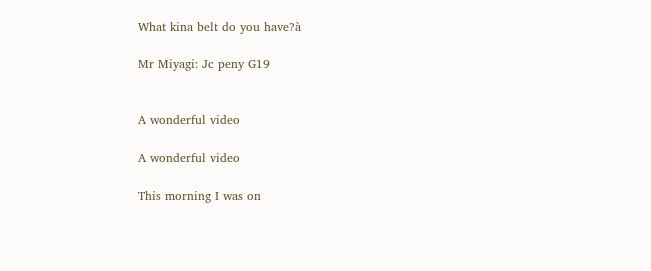What kina belt do you have?à

Mr Miyagi: Jc peny G19


A wonderful video

A wonderful video

This morning I was on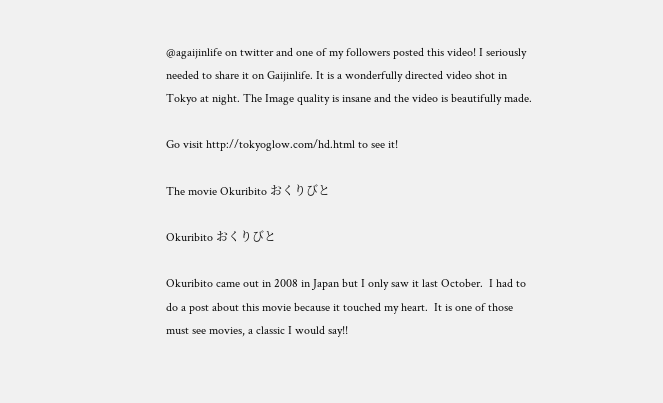@agaijinlife on twitter and one of my followers posted this video! I seriously needed to share it on Gaijinlife. It is a wonderfully directed video shot in Tokyo at night. The Image quality is insane and the video is beautifully made.

Go visit http://tokyoglow.com/hd.html to see it!

The movie Okuribito おくりびと

Okuribito おくりびと

Okuribito came out in 2008 in Japan but I only saw it last October.  I had to do a post about this movie because it touched my heart.  It is one of those must see movies, a classic I would say!!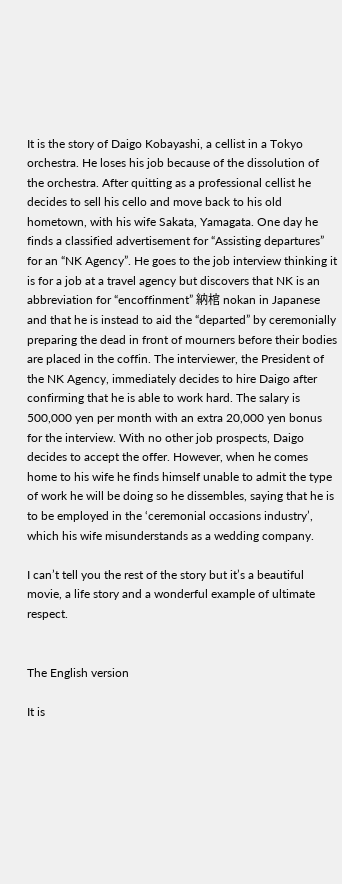It is the story of Daigo Kobayashi, a cellist in a Tokyo orchestra. He loses his job because of the dissolution of the orchestra. After quitting as a professional cellist he decides to sell his cello and move back to his old hometown, with his wife Sakata, Yamagata. One day he finds a classified advertisement for “Assisting departures” for an “NK Agency”. He goes to the job interview thinking it is for a job at a travel agency but discovers that NK is an abbreviation for “encoffinment” 納棺 nokan in Japanese and that he is instead to aid the “departed” by ceremonially preparing the dead in front of mourners before their bodies are placed in the coffin. The interviewer, the President of the NK Agency, immediately decides to hire Daigo after confirming that he is able to work hard. The salary is 500,000 yen per month with an extra 20,000 yen bonus for the interview. With no other job prospects, Daigo decides to accept the offer. However, when he comes home to his wife he finds himself unable to admit the type of work he will be doing so he dissembles, saying that he is to be employed in the ‘ceremonial occasions industry’, which his wife misunderstands as a wedding company.

I can’t tell you the rest of the story but it’s a beautiful movie, a life story and a wonderful example of ultimate respect.


The English version

It is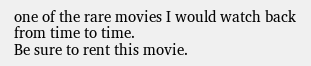one of the rare movies I would watch back from time to time.
Be sure to rent this movie.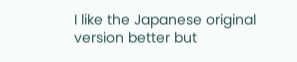I like the Japanese original version better but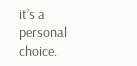it’s a personal choice.